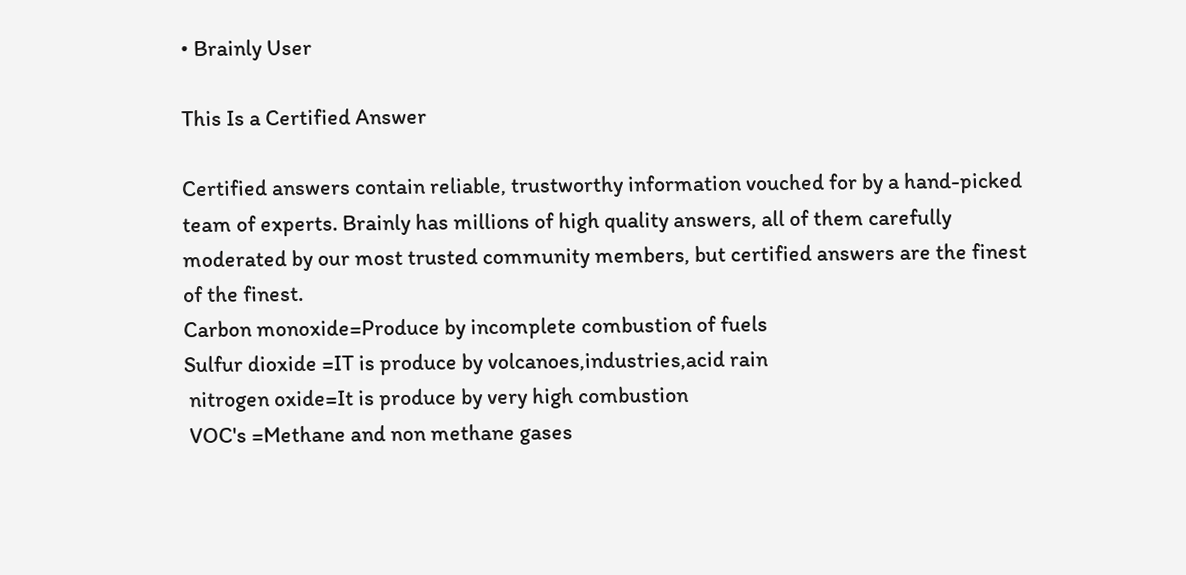• Brainly User

This Is a Certified Answer

Certified answers contain reliable, trustworthy information vouched for by a hand-picked team of experts. Brainly has millions of high quality answers, all of them carefully moderated by our most trusted community members, but certified answers are the finest of the finest.
Carbon monoxide=Produce by incomplete combustion of fuels
Sulfur dioxide =IT is produce by volcanoes,industries,acid rain
 nitrogen oxide=It is produce by very high combustion
 VOC's =Methane and non methane gases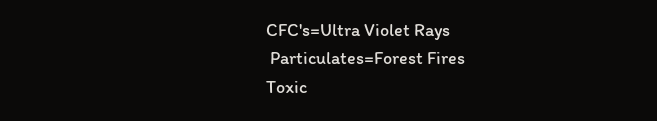CFC's=Ultra Violet Rays
 Particulates=Forest Fires
Toxic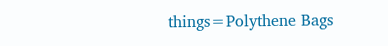things=Polythene Bags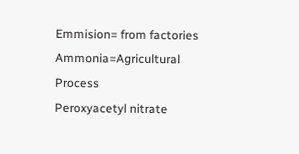Emmision= from factories
Ammonia=Agricultural Process
Peroxyacetyl nitrate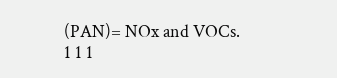(PAN)= NOx and VOCs.
1 1 1